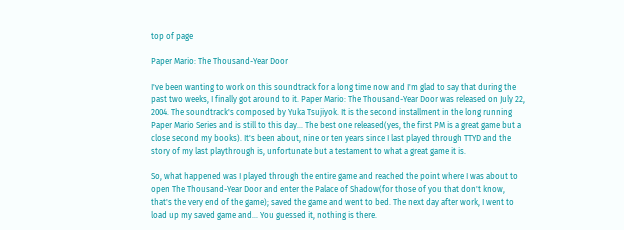top of page

Paper Mario: The Thousand-Year Door

I've been wanting to work on this soundtrack for a long time now and I'm glad to say that during the past two weeks, I finally got around to it. Paper Mario: The Thousand-Year Door was released on July 22, 2004. The soundtrack's composed by Yuka Tsujiyok. It is the second installment in the long running Paper Mario Series and is still to this day... The best one released(yes, the first PM is a great game but a close second my books). It's been about, nine or ten years since I last played through TTYD and the story of my last playthrough is, unfortunate but a testament to what a great game it is.

So, what happened was I played through the entire game and reached the point where I was about to open The Thousand-Year Door and enter the Palace of Shadow(for those of you that don't know, that's the very end of the game); saved the game and went to bed. The next day after work, I went to load up my saved game and... You guessed it, nothing is there.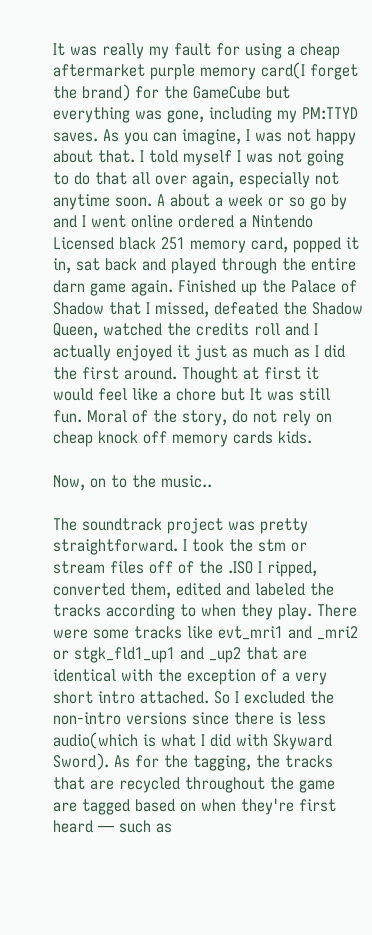It was really my fault for using a cheap aftermarket purple memory card(I forget the brand) for the GameCube but everything was gone, including my PM:TTYD saves. As you can imagine, I was not happy about that. I told myself I was not going to do that all over again, especially not anytime soon. A about a week or so go by and I went online ordered a Nintendo Licensed black 251 memory card, popped it in, sat back and played through the entire darn game again. Finished up the Palace of Shadow that I missed, defeated the Shadow Queen, watched the credits roll and I actually enjoyed it just as much as I did the first around. Thought at first it would feel like a chore but It was still fun. Moral of the story, do not rely on cheap knock off memory cards kids.

Now, on to the music..

The soundtrack project was pretty straightforward. I took the stm or stream files off of the .ISO I ripped, converted them, edited and labeled the tracks according to when they play. There were some tracks like evt_mri1 and _mri2 or stgk_fld1_up1 and _up2 that are identical with the exception of a very short intro attached. So I excluded the non-intro versions since there is less audio(which is what I did with Skyward Sword). As for the tagging, the tracks that are recycled throughout the game are tagged based on when they're first heard — such as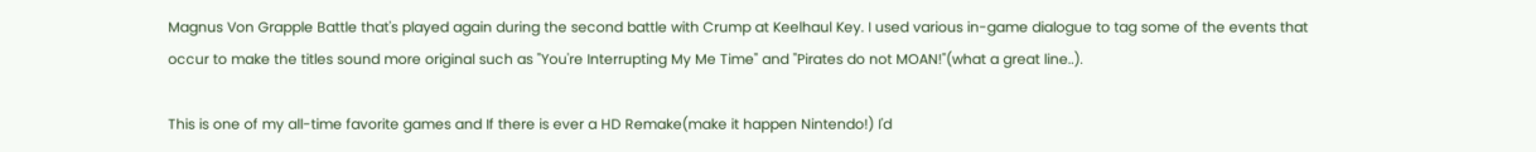Magnus Von Grapple Battle that's played again during the second battle with Crump at Keelhaul Key. I used various in-game dialogue to tag some of the events that occur to make the titles sound more original such as "You're Interrupting My Me Time" and "Pirates do not MOAN!"(what a great line..).

This is one of my all-time favorite games and If there is ever a HD Remake(make it happen Nintendo!) I'd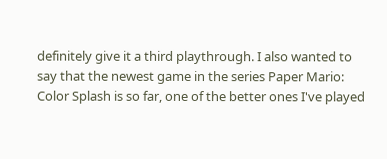definitely give it a third playthrough. I also wanted to say that the newest game in the series Paper Mario: Color Splash is so far, one of the better ones I've played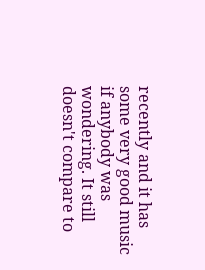recently and it has some very good music if anybody was wondering. It still doesn't compare to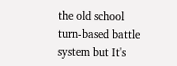the old school turn-based battle system but It's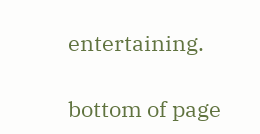entertaining.

bottom of page